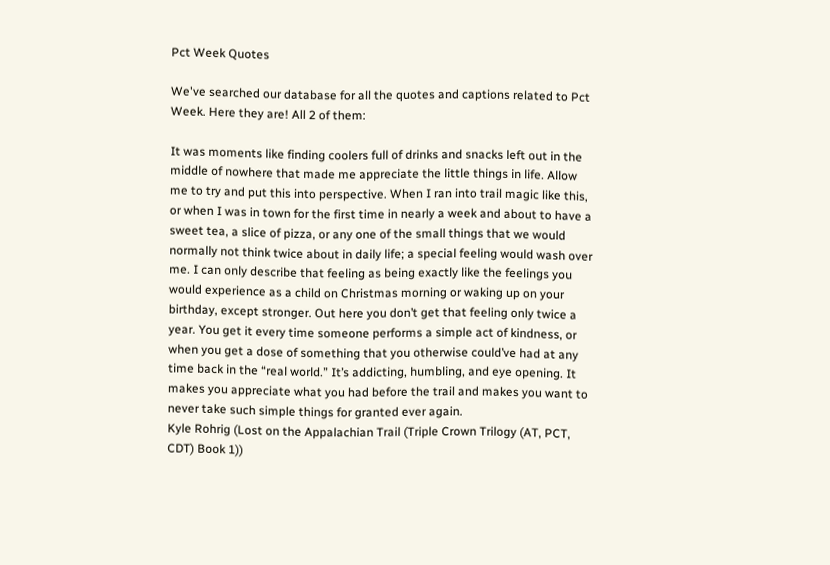Pct Week Quotes

We've searched our database for all the quotes and captions related to Pct Week. Here they are! All 2 of them:

It was moments like finding coolers full of drinks and snacks left out in the middle of nowhere that made me appreciate the little things in life. Allow me to try and put this into perspective. When I ran into trail magic like this, or when I was in town for the first time in nearly a week and about to have a sweet tea, a slice of pizza, or any one of the small things that we would normally not think twice about in daily life; a special feeling would wash over me. I can only describe that feeling as being exactly like the feelings you would experience as a child on Christmas morning or waking up on your birthday, except stronger. Out here you don’t get that feeling only twice a year. You get it every time someone performs a simple act of kindness, or when you get a dose of something that you otherwise could’ve had at any time back in the “real world.” It’s addicting, humbling, and eye opening. It makes you appreciate what you had before the trail and makes you want to never take such simple things for granted ever again.
Kyle Rohrig (Lost on the Appalachian Trail (Triple Crown Trilogy (AT, PCT, CDT) Book 1))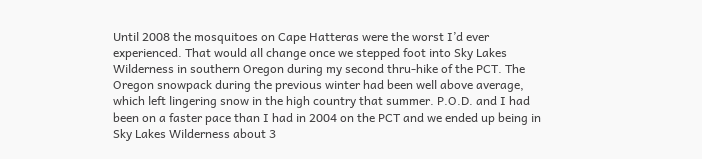Until 2008 the mosquitoes on Cape Hatteras were the worst I’d ever experienced. That would all change once we stepped foot into Sky Lakes Wilderness in southern Oregon during my second thru-hike of the PCT. The Oregon snowpack during the previous winter had been well above average, which left lingering snow in the high country that summer. P.O.D. and I had been on a faster pace than I had in 2004 on the PCT and we ended up being in Sky Lakes Wilderness about 3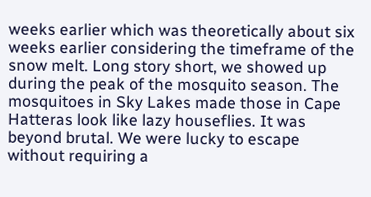weeks earlier which was theoretically about six weeks earlier considering the timeframe of the snow melt. Long story short, we showed up during the peak of the mosquito season. The mosquitoes in Sky Lakes made those in Cape Hatteras look like lazy houseflies. It was beyond brutal. We were lucky to escape without requiring a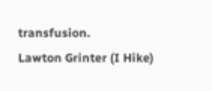transfusion.
Lawton Grinter (I Hike)